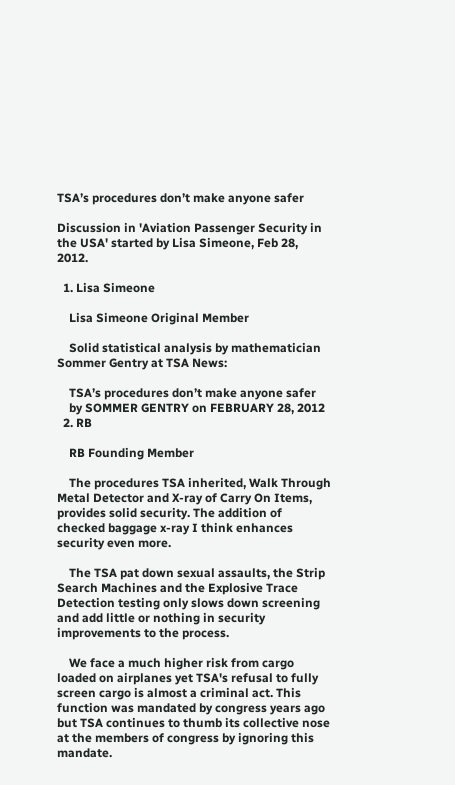TSA’s procedures don’t make anyone safer

Discussion in 'Aviation Passenger Security in the USA' started by Lisa Simeone, Feb 28, 2012.

  1. Lisa Simeone

    Lisa Simeone Original Member

    Solid statistical analysis by mathematician Sommer Gentry at TSA News:

    TSA’s procedures don’t make anyone safer
    by SOMMER GENTRY on FEBRUARY 28, 2012
  2. RB

    RB Founding Member

    The procedures TSA inherited, Walk Through Metal Detector and X-ray of Carry On Items, provides solid security. The addition of checked baggage x-ray I think enhances security even more.

    The TSA pat down sexual assaults, the Strip Search Machines and the Explosive Trace Detection testing only slows down screening and add little or nothing in security improvements to the process.

    We face a much higher risk from cargo loaded on airplanes yet TSA's refusal to fully screen cargo is almost a criminal act. This function was mandated by congress years ago but TSA continues to thumb its collective nose at the members of congress by ignoring this mandate.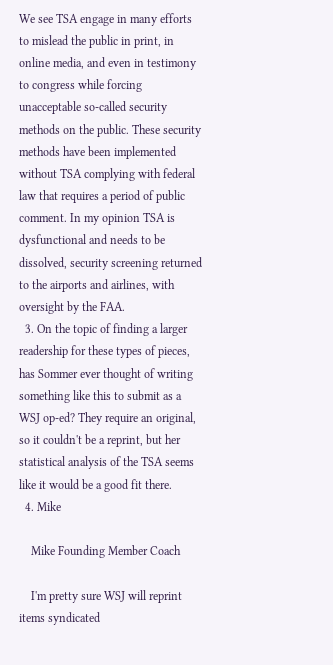We see TSA engage in many efforts to mislead the public in print, in online media, and even in testimony to congress while forcing unacceptable so-called security methods on the public. These security methods have been implemented without TSA complying with federal law that requires a period of public comment. In my opinion TSA is dysfunctional and needs to be dissolved, security screening returned to the airports and airlines, with oversight by the FAA.
  3. On the topic of finding a larger readership for these types of pieces, has Sommer ever thought of writing something like this to submit as a WSJ op-ed? They require an original, so it couldn't be a reprint, but her statistical analysis of the TSA seems like it would be a good fit there.
  4. Mike

    Mike Founding Member Coach

    I'm pretty sure WSJ will reprint items syndicated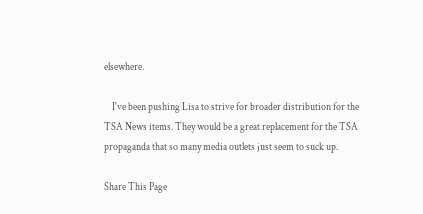elsewhere.

    I've been pushing Lisa to strive for broader distribution for the TSA News items. They would be a great replacement for the TSA propaganda that so many media outlets just seem to suck up.

Share This Page